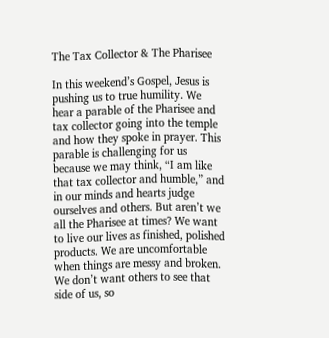The Tax Collector & The Pharisee

In this weekend’s Gospel, Jesus is pushing us to true humility. We hear a parable of the Pharisee and tax collector going into the temple and how they spoke in prayer. This parable is challenging for us because we may think, “I am like that tax collector and humble,” and in our minds and hearts judge ourselves and others. But aren’t we all the Pharisee at times? We want to live our lives as finished, polished products. We are uncomfortable when things are messy and broken. We don’t want others to see that side of us, so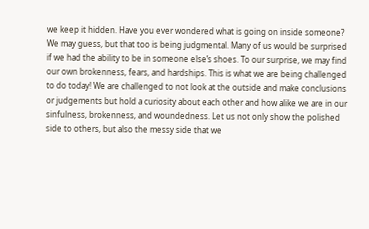we keep it hidden. Have you ever wondered what is going on inside someone? We may guess, but that too is being judgmental. Many of us would be surprised if we had the ability to be in someone else’s shoes. To our surprise, we may find our own brokenness, fears, and hardships. This is what we are being challenged to do today! We are challenged to not look at the outside and make conclusions or judgements but hold a curiosity about each other and how alike we are in our sinfulness, brokenness, and woundedness. Let us not only show the polished side to others, but also the messy side that we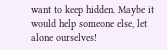want to keep hidden. Maybe it would help someone else, let alone ourselves!